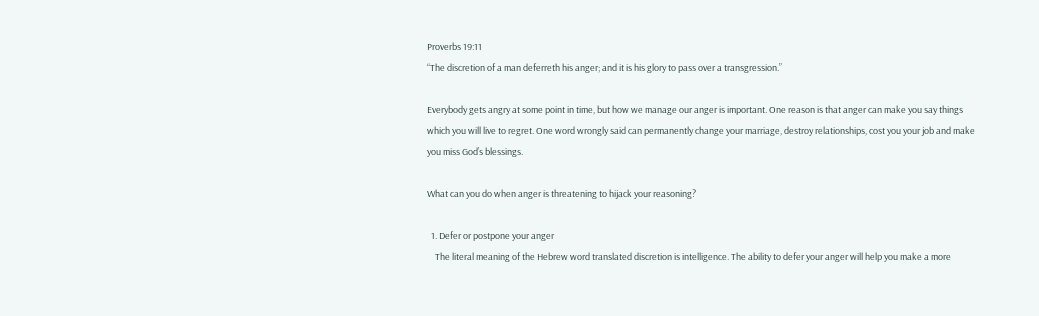Proverbs 19:11
“The discretion of a man deferreth his anger; and it is his glory to pass over a transgression.”

Everybody gets angry at some point in time, but how we manage our anger is important. One reason is that anger can make you say things which you will live to regret. One word wrongly said can permanently change your marriage, destroy relationships, cost you your job and make you miss God’s blessings.

What can you do when anger is threatening to hijack your reasoning?

  1. Defer or postpone your anger
    The literal meaning of the Hebrew word translated discretion is intelligence. The ability to defer your anger will help you make a more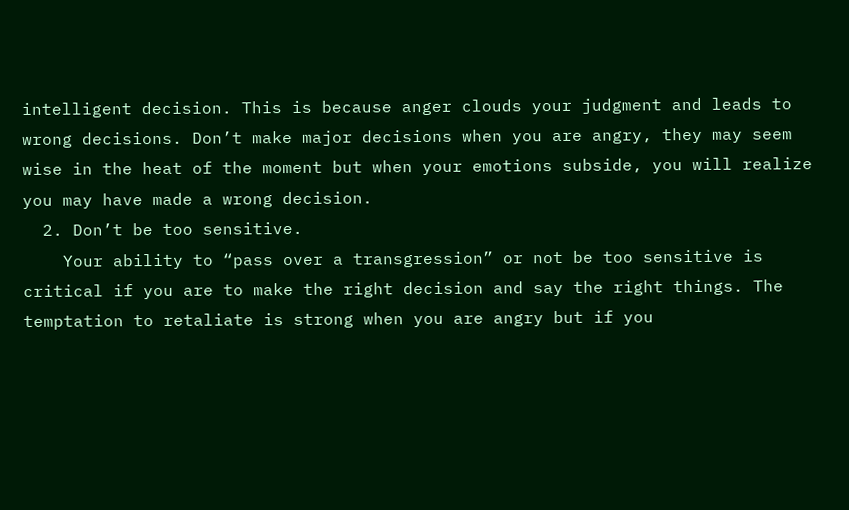intelligent decision. This is because anger clouds your judgment and leads to wrong decisions. Don’t make major decisions when you are angry, they may seem wise in the heat of the moment but when your emotions subside, you will realize you may have made a wrong decision.
  2. Don’t be too sensitive.
    Your ability to “pass over a transgression” or not be too sensitive is critical if you are to make the right decision and say the right things. The temptation to retaliate is strong when you are angry but if you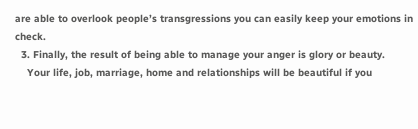are able to overlook people’s transgressions you can easily keep your emotions in check.
  3. Finally, the result of being able to manage your anger is glory or beauty.
    Your life, job, marriage, home and relationships will be beautiful if you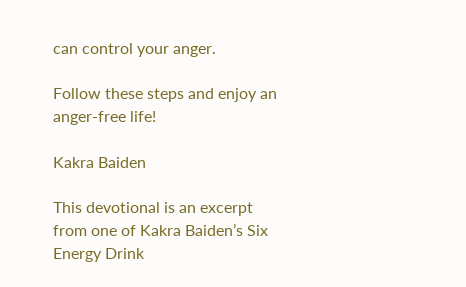can control your anger.

Follow these steps and enjoy an anger-free life!

Kakra Baiden

This devotional is an excerpt from one of Kakra Baiden’s Six Energy Drink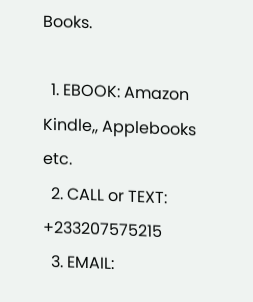Books.

  1. EBOOK: Amazon Kindle,, Applebooks etc.
  2. CALL or TEXT: +233207575215
  3. EMAIL: